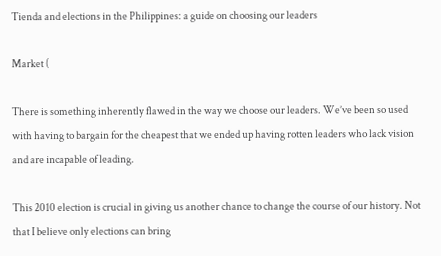Tienda and elections in the Philippines: a guide on choosing our leaders

Market (

There is something inherently flawed in the way we choose our leaders. We’ve been so used with having to bargain for the cheapest that we ended up having rotten leaders who lack vision and are incapable of leading.

This 2010 election is crucial in giving us another chance to change the course of our history. Not that I believe only elections can bring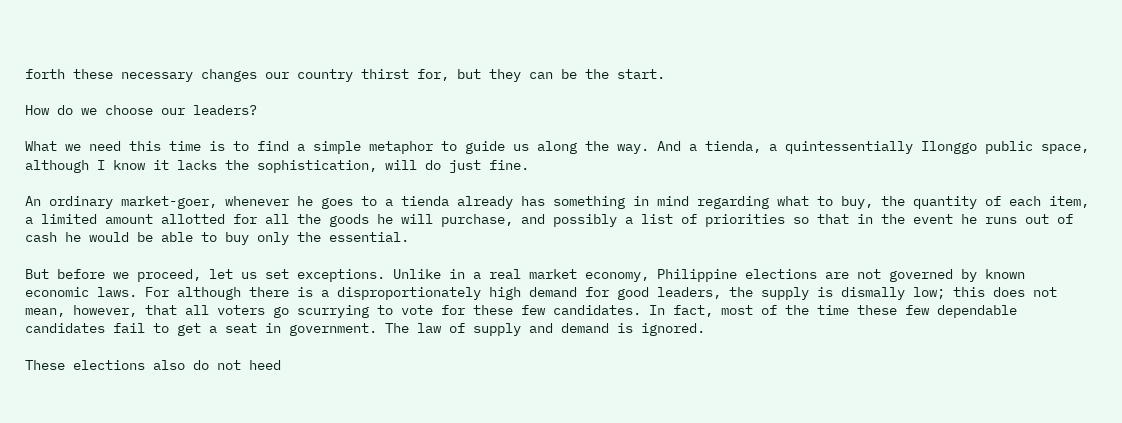forth these necessary changes our country thirst for, but they can be the start.

How do we choose our leaders?

What we need this time is to find a simple metaphor to guide us along the way. And a tienda, a quintessentially Ilonggo public space, although I know it lacks the sophistication, will do just fine.

An ordinary market-goer, whenever he goes to a tienda already has something in mind regarding what to buy, the quantity of each item, a limited amount allotted for all the goods he will purchase, and possibly a list of priorities so that in the event he runs out of cash he would be able to buy only the essential.

But before we proceed, let us set exceptions. Unlike in a real market economy, Philippine elections are not governed by known economic laws. For although there is a disproportionately high demand for good leaders, the supply is dismally low; this does not mean, however, that all voters go scurrying to vote for these few candidates. In fact, most of the time these few dependable candidates fail to get a seat in government. The law of supply and demand is ignored.

These elections also do not heed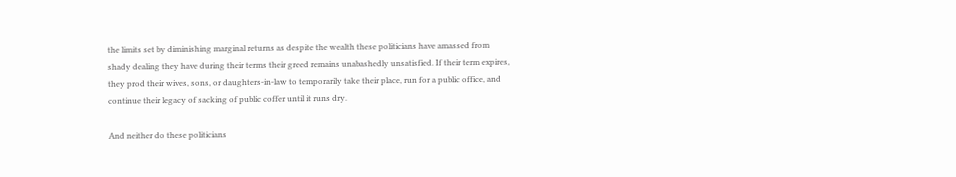the limits set by diminishing marginal returns as despite the wealth these politicians have amassed from shady dealing they have during their terms their greed remains unabashedly unsatisfied. If their term expires, they prod their wives, sons, or daughters-in-law to temporarily take their place, run for a public office, and continue their legacy of sacking of public coffer until it runs dry.

And neither do these politicians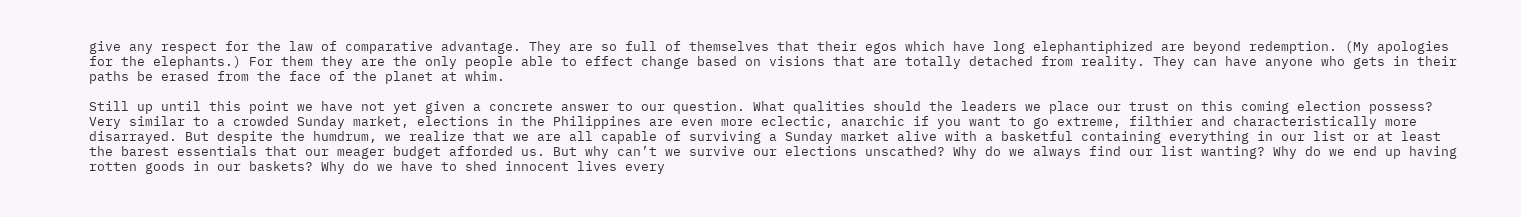give any respect for the law of comparative advantage. They are so full of themselves that their egos which have long elephantiphized are beyond redemption. (My apologies for the elephants.) For them they are the only people able to effect change based on visions that are totally detached from reality. They can have anyone who gets in their paths be erased from the face of the planet at whim.

Still up until this point we have not yet given a concrete answer to our question. What qualities should the leaders we place our trust on this coming election possess? Very similar to a crowded Sunday market, elections in the Philippines are even more eclectic, anarchic if you want to go extreme, filthier and characteristically more disarrayed. But despite the humdrum, we realize that we are all capable of surviving a Sunday market alive with a basketful containing everything in our list or at least the barest essentials that our meager budget afforded us. But why can’t we survive our elections unscathed? Why do we always find our list wanting? Why do we end up having rotten goods in our baskets? Why do we have to shed innocent lives every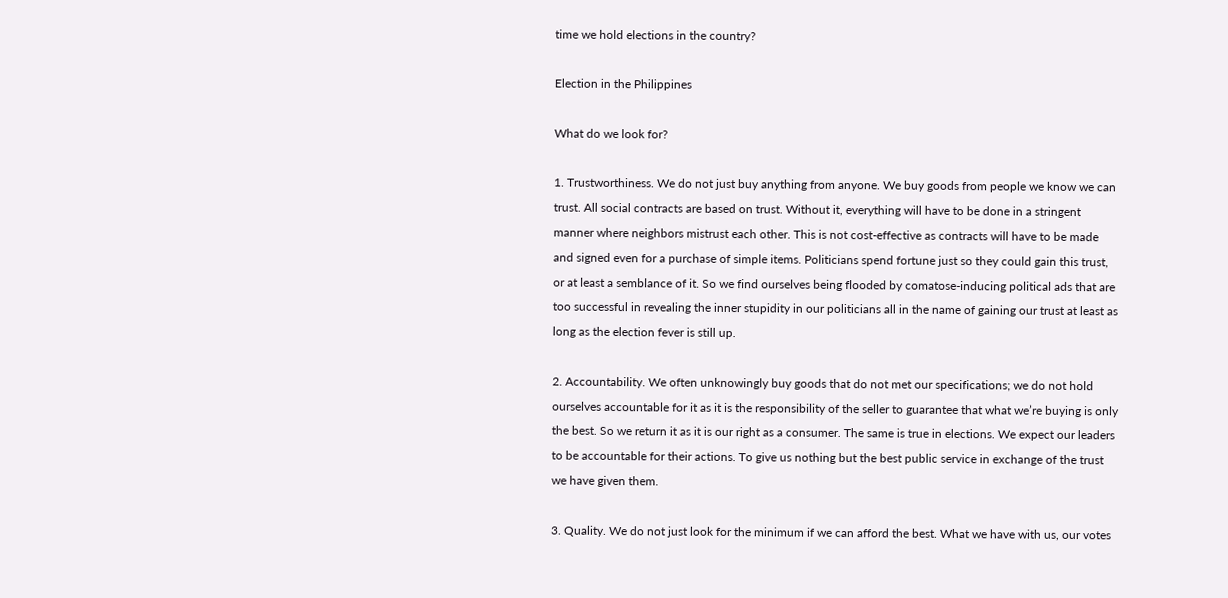time we hold elections in the country?

Election in the Philippines

What do we look for?

1. Trustworthiness. We do not just buy anything from anyone. We buy goods from people we know we can trust. All social contracts are based on trust. Without it, everything will have to be done in a stringent manner where neighbors mistrust each other. This is not cost-effective as contracts will have to be made and signed even for a purchase of simple items. Politicians spend fortune just so they could gain this trust, or at least a semblance of it. So we find ourselves being flooded by comatose-inducing political ads that are too successful in revealing the inner stupidity in our politicians all in the name of gaining our trust at least as long as the election fever is still up.

2. Accountability. We often unknowingly buy goods that do not met our specifications; we do not hold ourselves accountable for it as it is the responsibility of the seller to guarantee that what we’re buying is only the best. So we return it as it is our right as a consumer. The same is true in elections. We expect our leaders to be accountable for their actions. To give us nothing but the best public service in exchange of the trust we have given them.

3. Quality. We do not just look for the minimum if we can afford the best. What we have with us, our votes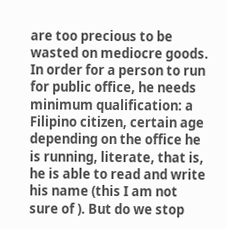are too precious to be wasted on mediocre goods. In order for a person to run for public office, he needs minimum qualification: a Filipino citizen, certain age depending on the office he is running, literate, that is, he is able to read and write his name (this I am not sure of ). But do we stop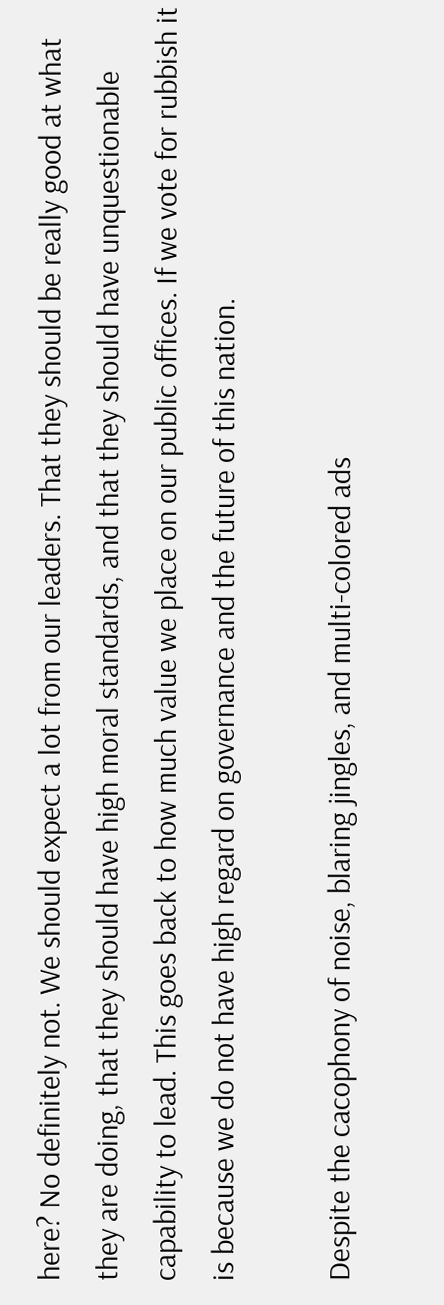here? No definitely not. We should expect a lot from our leaders. That they should be really good at what they are doing, that they should have high moral standards, and that they should have unquestionable capability to lead. This goes back to how much value we place on our public offices. If we vote for rubbish it is because we do not have high regard on governance and the future of this nation.

Despite the cacophony of noise, blaring jingles, and multi-colored ads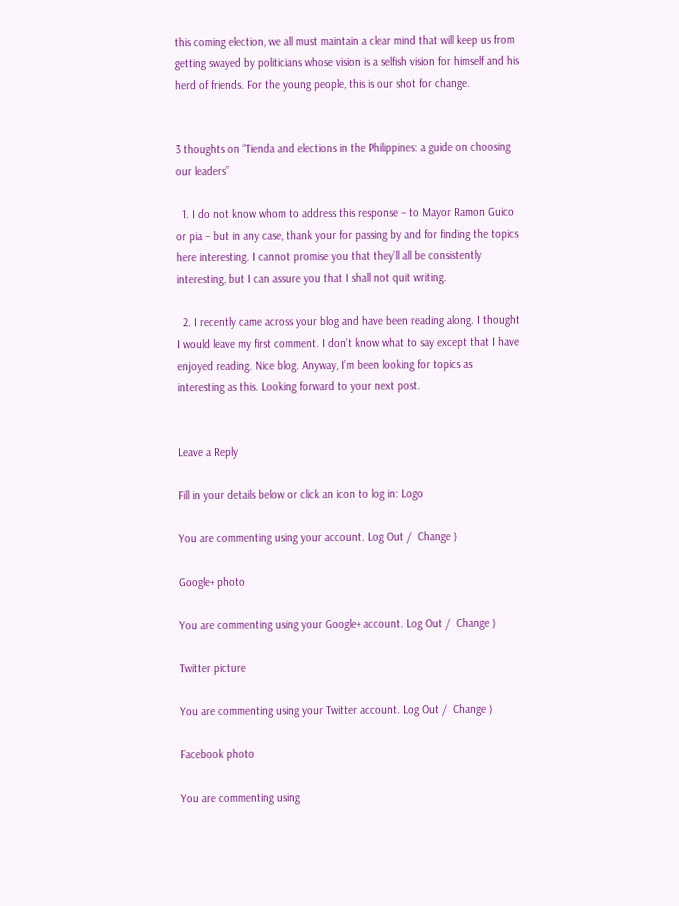this coming election, we all must maintain a clear mind that will keep us from getting swayed by politicians whose vision is a selfish vision for himself and his herd of friends. For the young people, this is our shot for change.


3 thoughts on “Tienda and elections in the Philippines: a guide on choosing our leaders”

  1. I do not know whom to address this response – to Mayor Ramon Guico or pia – but in any case, thank your for passing by and for finding the topics here interesting. I cannot promise you that they’ll all be consistently interesting, but I can assure you that I shall not quit writing.

  2. I recently came across your blog and have been reading along. I thought I would leave my first comment. I don’t know what to say except that I have enjoyed reading. Nice blog. Anyway, I’m been looking for topics as interesting as this. Looking forward to your next post.


Leave a Reply

Fill in your details below or click an icon to log in: Logo

You are commenting using your account. Log Out /  Change )

Google+ photo

You are commenting using your Google+ account. Log Out /  Change )

Twitter picture

You are commenting using your Twitter account. Log Out /  Change )

Facebook photo

You are commenting using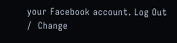your Facebook account. Log Out /  Change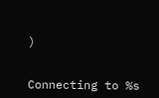)


Connecting to %s